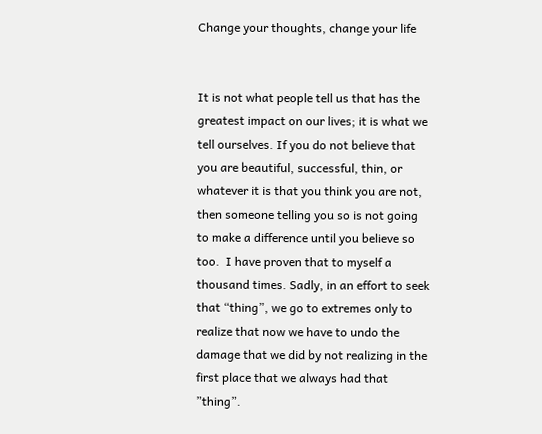Change your thoughts, change your life


It is not what people tell us that has the greatest impact on our lives; it is what we tell ourselves. If you do not believe that you are beautiful, successful, thin, or whatever it is that you think you are not, then someone telling you so is not going to make a difference until you believe so too.  I have proven that to myself a thousand times. Sadly, in an effort to seek that “thing”, we go to extremes only to realize that now we have to undo the damage that we did by not realizing in the first place that we always had that ”thing”.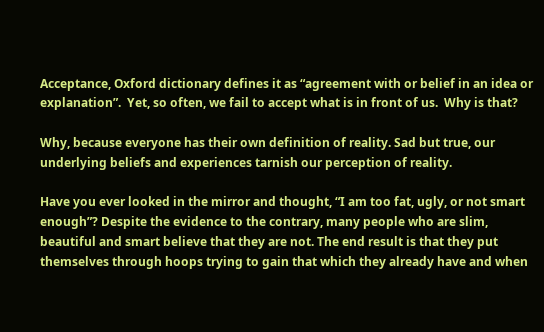Acceptance, Oxford dictionary defines it as “agreement with or belief in an idea or explanation”.  Yet, so often, we fail to accept what is in front of us.  Why is that?

Why, because everyone has their own definition of reality. Sad but true, our underlying beliefs and experiences tarnish our perception of reality.

Have you ever looked in the mirror and thought, “I am too fat, ugly, or not smart enough”? Despite the evidence to the contrary, many people who are slim, beautiful and smart believe that they are not. The end result is that they put themselves through hoops trying to gain that which they already have and when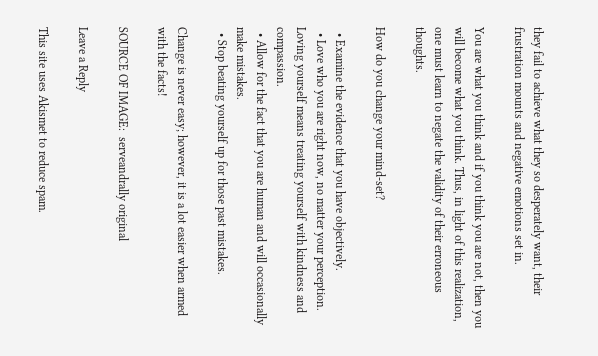they fail to achieve what they so desperately want, their frustration mounts and negative emotions set in.

You are what you think and if you think you are not, then you will become what you think. Thus, in light of this realization, one must learn to negate the validity of their erroneous thoughts.

How do you change your mind-set?

  • Examine the evidence that you have objectively.
  • Love who you are right now, no matter your perception. Loving yourself means treating yourself with kindness and compassion.
  • Allow for the fact that you are human and will occasionally make mistakes.
  • Stop beating yourself up for those past mistakes.

Change is never easy; however, it is a lot easier when armed with the facts!

SOURCE OF IMAGE:  serveandrally original

Leave a Reply

This site uses Akismet to reduce spam.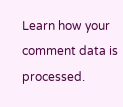Learn how your comment data is processed.